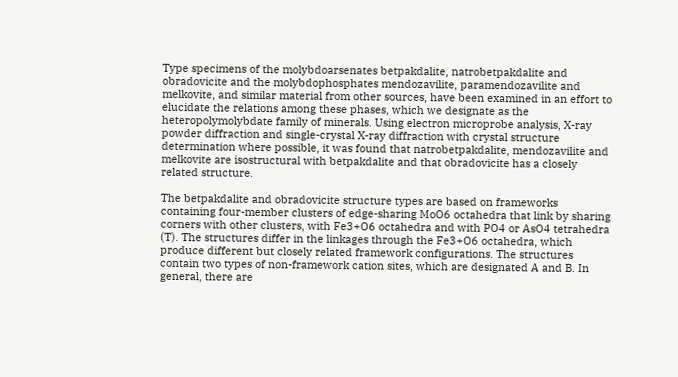Type specimens of the molybdoarsenates betpakdalite, natrobetpakdalite and obradovicite and the molybdophosphates mendozavilite, paramendozavilite and melkovite, and similar material from other sources, have been examined in an effort to elucidate the relations among these phases, which we designate as the heteropolymolybdate family of minerals. Using electron microprobe analysis, X-ray powder diffraction and single-crystal X-ray diffraction with crystal structure determination where possible, it was found that natrobetpakdalite, mendozavilite and melkovite are isostructural with betpakdalite and that obradovicite has a closely related structure.

The betpakdalite and obradovicite structure types are based on frameworks containing four-member clusters of edge-sharing MoO6 octahedra that link by sharing corners with other clusters, with Fe3+O6 octahedra and with PO4 or AsO4 tetrahedra (T). The structures differ in the linkages through the Fe3+O6 octahedra, which produce different but closely related framework configurations. The structures contain two types of non-framework cation sites, which are designated A and B. In general, there are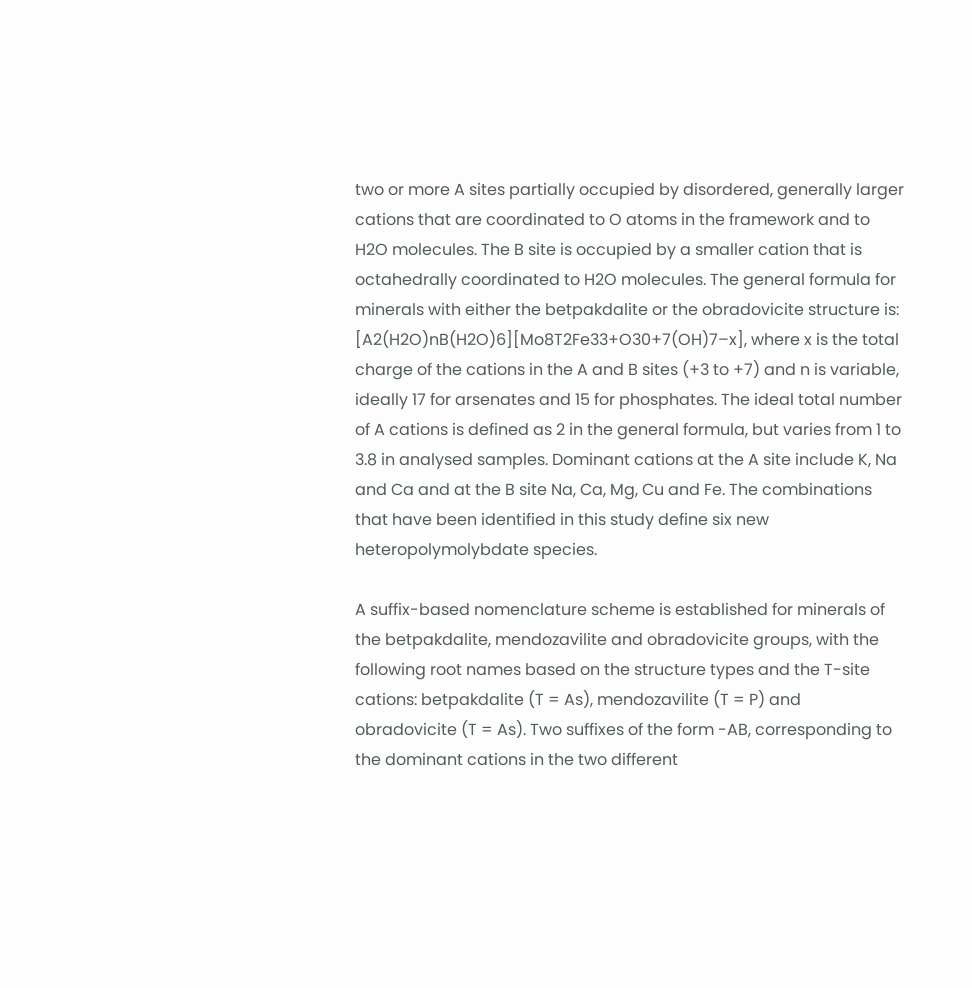two or more A sites partially occupied by disordered, generally larger cations that are coordinated to O atoms in the framework and to H2O molecules. The B site is occupied by a smaller cation that is octahedrally coordinated to H2O molecules. The general formula for minerals with either the betpakdalite or the obradovicite structure is: [A2(H2O)nB(H2O)6][Mo8T2Fe33+O30+7(OH)7–x], where x is the total charge of the cations in the A and B sites (+3 to +7) and n is variable, ideally 17 for arsenates and 15 for phosphates. The ideal total number of A cations is defined as 2 in the general formula, but varies from 1 to 3.8 in analysed samples. Dominant cations at the A site include K, Na and Ca and at the B site Na, Ca, Mg, Cu and Fe. The combinations that have been identified in this study define six new heteropolymolybdate species.

A suffix-based nomenclature scheme is established for minerals of the betpakdalite, mendozavilite and obradovicite groups, with the following root names based on the structure types and the T-site cations: betpakdalite (T = As), mendozavilite (T = P) and obradovicite (T = As). Two suffixes of the form -AB, corresponding to the dominant cations in the two different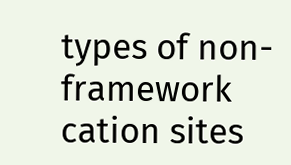types of non-framework cation sites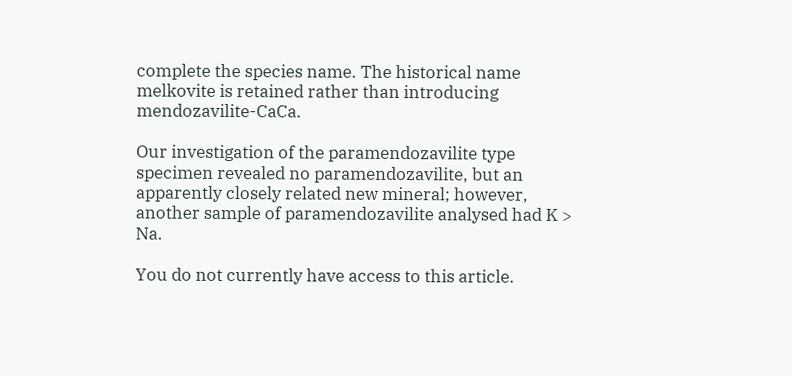complete the species name. The historical name melkovite is retained rather than introducing mendozavilite-CaCa.

Our investigation of the paramendozavilite type specimen revealed no paramendozavilite, but an apparently closely related new mineral; however, another sample of paramendozavilite analysed had K > Na.

You do not currently have access to this article.